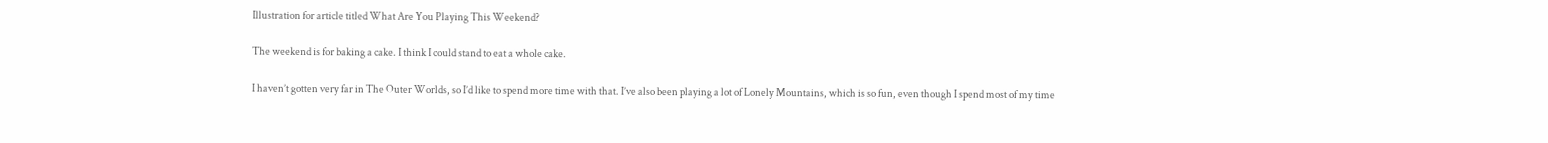Illustration for article titled What Are You Playing This Weekend?

The weekend is for baking a cake. I think I could stand to eat a whole cake.

I haven’t gotten very far in The Outer Worlds, so I’d like to spend more time with that. I’ve also been playing a lot of Lonely Mountains, which is so fun, even though I spend most of my time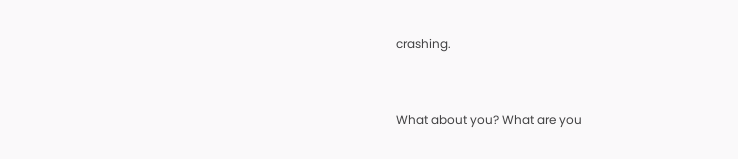crashing.


What about you? What are you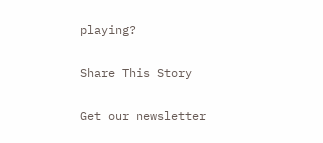playing?

Share This Story

Get our newsletter